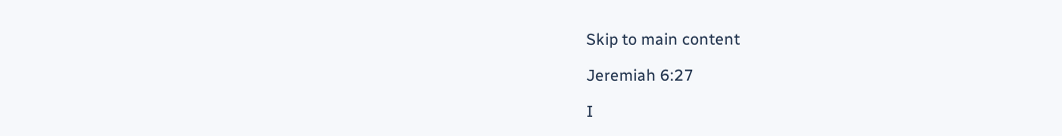Skip to main content

Jeremiah 6:27

I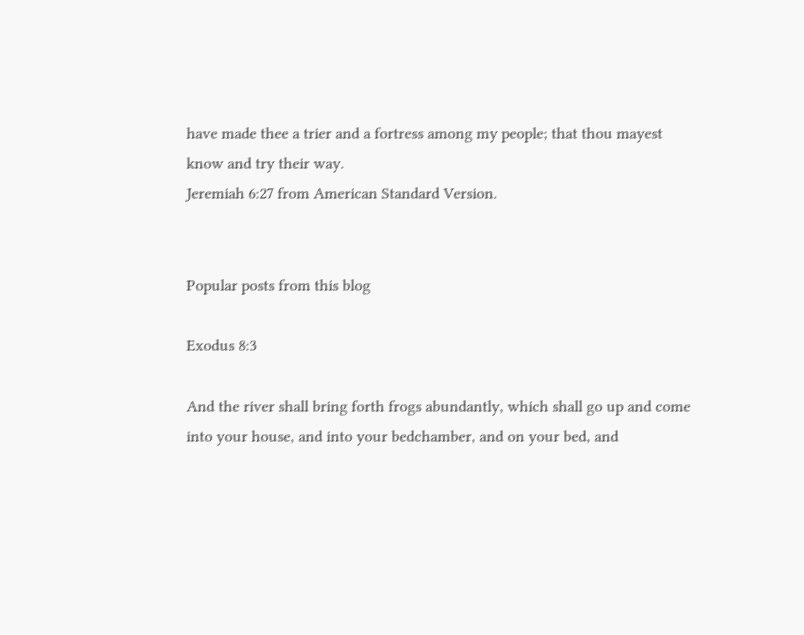have made thee a trier and a fortress among my people; that thou mayest know and try their way.
Jeremiah 6:27 from American Standard Version.


Popular posts from this blog

Exodus 8:3

And the river shall bring forth frogs abundantly, which shall go up and come into your house, and into your bedchamber, and on your bed, and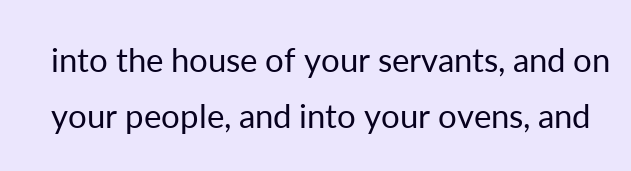into the house of your servants, and on your people, and into your ovens, and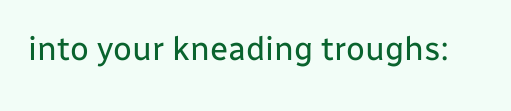into your kneading troughs: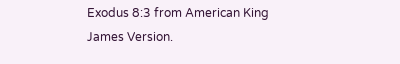Exodus 8:3 from American King James Version.